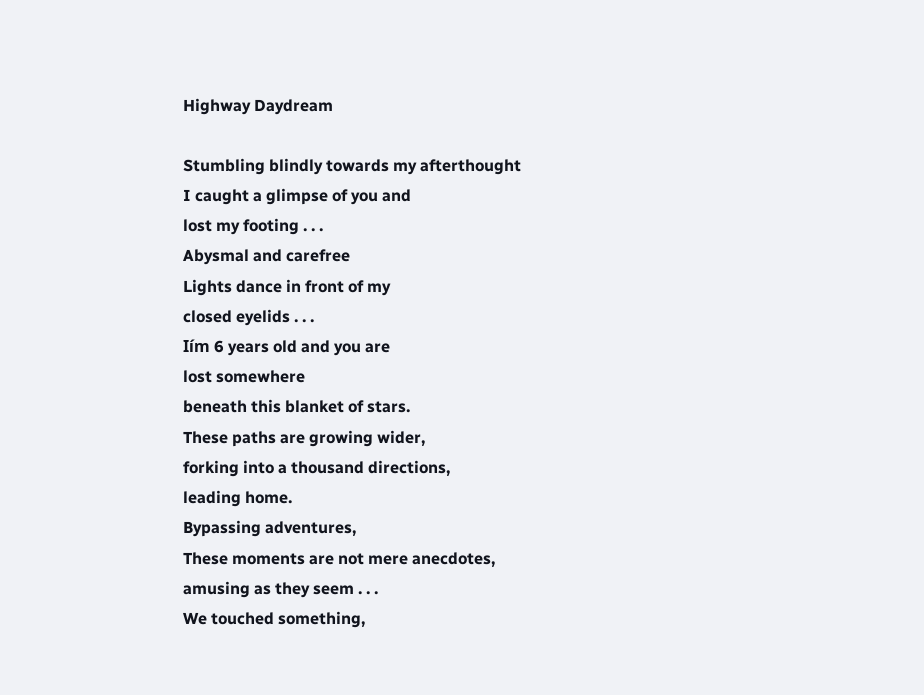Highway Daydream

Stumbling blindly towards my afterthought
I caught a glimpse of you and
lost my footing . . .
Abysmal and carefree
Lights dance in front of my
closed eyelids . . .
Iím 6 years old and you are
lost somewhere
beneath this blanket of stars.
These paths are growing wider,
forking into a thousand directions,
leading home.
Bypassing adventures,
These moments are not mere anecdotes,
amusing as they seem . . .
We touched something,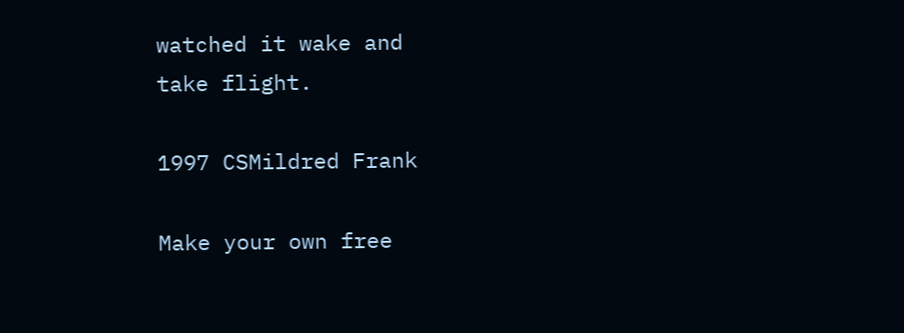watched it wake and
take flight.

1997 CSMildred Frank

Make your own free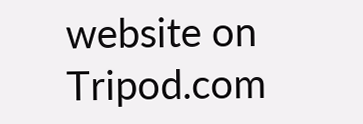website on Tripod.com